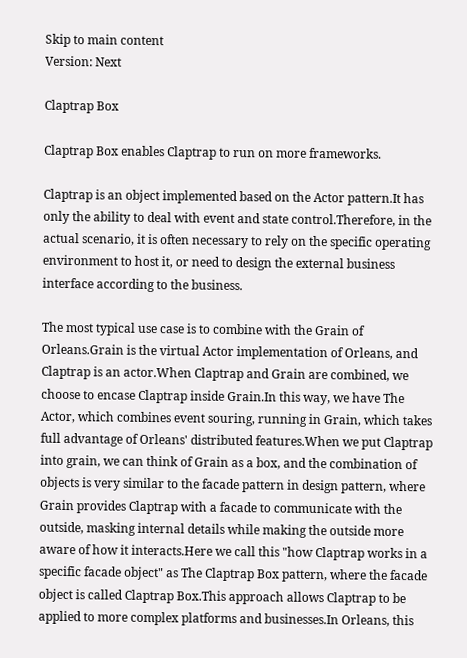Skip to main content
Version: Next

Claptrap Box

Claptrap Box enables Claptrap to run on more frameworks.

Claptrap is an object implemented based on the Actor pattern.It has only the ability to deal with event and state control.Therefore, in the actual scenario, it is often necessary to rely on the specific operating environment to host it, or need to design the external business interface according to the business.

The most typical use case is to combine with the Grain of Orleans.Grain is the virtual Actor implementation of Orleans, and Claptrap is an actor.When Claptrap and Grain are combined, we choose to encase Claptrap inside Grain.In this way, we have The Actor, which combines event souring, running in Grain, which takes full advantage of Orleans' distributed features.When we put Claptrap into grain, we can think of Grain as a box, and the combination of objects is very similar to the facade pattern in design pattern, where Grain provides Claptrap with a facade to communicate with the outside, masking internal details while making the outside more aware of how it interacts.Here we call this "how Claptrap works in a specific facade object" as The Claptrap Box pattern, where the facade object is called Claptrap Box.This approach allows Claptrap to be applied to more complex platforms and businesses.In Orleans, this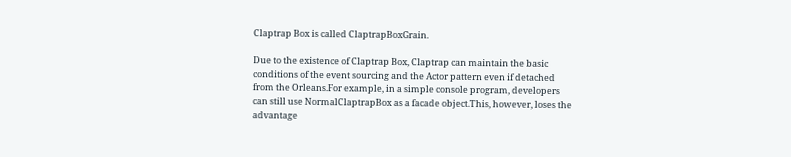Claptrap Box is called ClaptrapBoxGrain.

Due to the existence of Claptrap Box, Claptrap can maintain the basic conditions of the event sourcing and the Actor pattern even if detached from the Orleans.For example, in a simple console program, developers can still use NormalClaptrapBox as a facade object.This, however, loses the advantage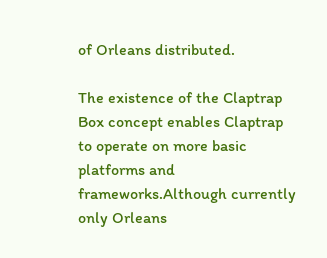of Orleans distributed.

The existence of the Claptrap Box concept enables Claptrap to operate on more basic platforms and frameworks.Although currently only Orleans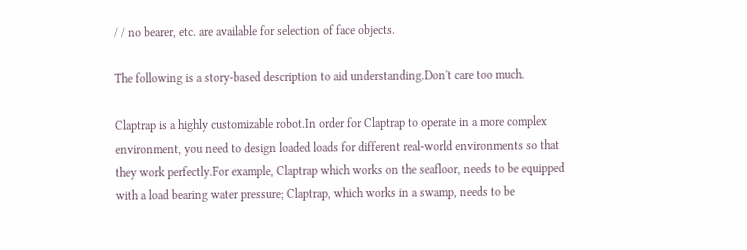/ / no bearer, etc. are available for selection of face objects.

The following is a story-based description to aid understanding.Don't care too much.

Claptrap is a highly customizable robot.In order for Claptrap to operate in a more complex environment, you need to design loaded loads for different real-world environments so that they work perfectly.For example, Claptrap which works on the seafloor, needs to be equipped with a load bearing water pressure; Claptrap, which works in a swamp, needs to be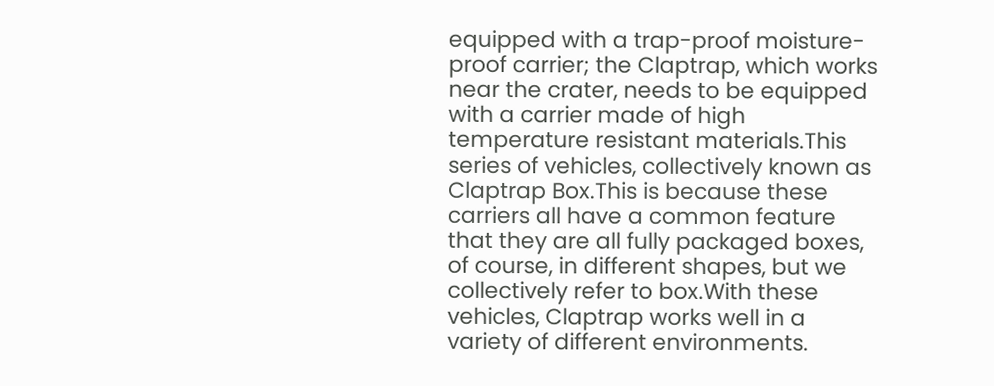equipped with a trap-proof moisture-proof carrier; the Claptrap, which works near the crater, needs to be equipped with a carrier made of high temperature resistant materials.This series of vehicles, collectively known as Claptrap Box.This is because these carriers all have a common feature that they are all fully packaged boxes, of course, in different shapes, but we collectively refer to box.With these vehicles, Claptrap works well in a variety of different environments.